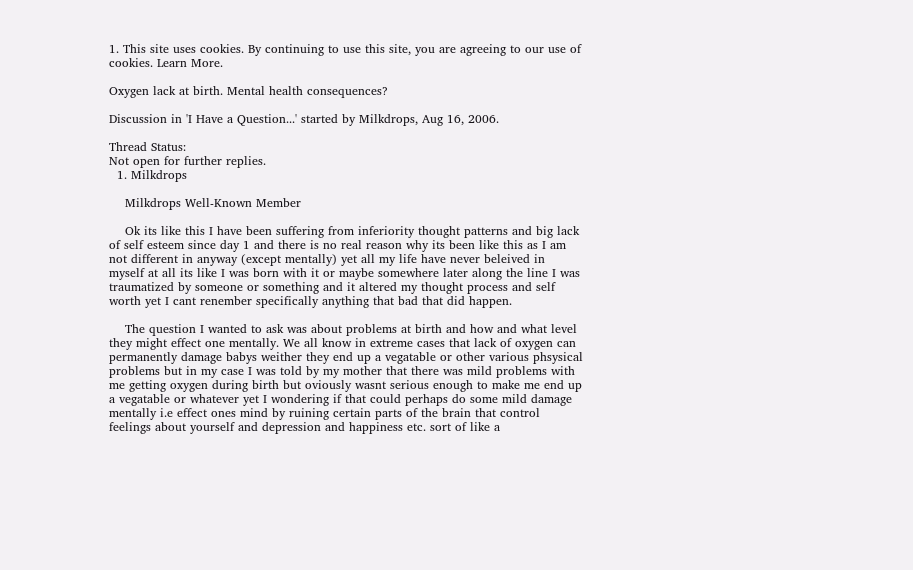1. This site uses cookies. By continuing to use this site, you are agreeing to our use of cookies. Learn More.

Oxygen lack at birth. Mental health consequences?

Discussion in 'I Have a Question...' started by Milkdrops, Aug 16, 2006.

Thread Status:
Not open for further replies.
  1. Milkdrops

    Milkdrops Well-Known Member

    Ok its like this I have been suffering from inferiority thought patterns and big lack of self esteem since day 1 and there is no real reason why its been like this as I am not different in anyway (except mentally) yet all my life have never beleived in myself at all its like I was born with it or maybe somewhere later along the line I was traumatized by someone or something and it altered my thought process and self worth yet I cant renember specifically anything that bad that did happen.

    The question I wanted to ask was about problems at birth and how and what level they might effect one mentally. We all know in extreme cases that lack of oxygen can permanently damage babys weither they end up a vegatable or other various phsysical problems but in my case I was told by my mother that there was mild problems with me getting oxygen during birth but oviously wasnt serious enough to make me end up a vegatable or whatever yet I wondering if that could perhaps do some mild damage mentally i.e effect ones mind by ruining certain parts of the brain that control feelings about yourself and depression and happiness etc. sort of like a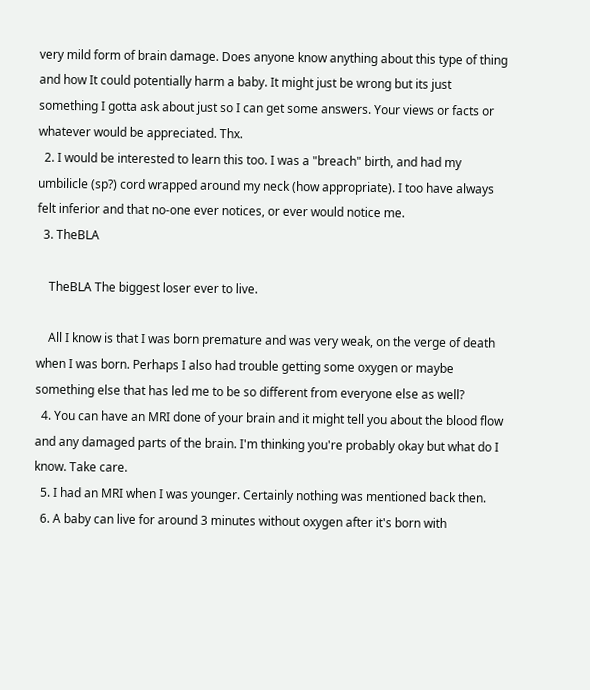very mild form of brain damage. Does anyone know anything about this type of thing and how It could potentially harm a baby. It might just be wrong but its just something I gotta ask about just so I can get some answers. Your views or facts or whatever would be appreciated. Thx.
  2. I would be interested to learn this too. I was a "breach" birth, and had my umbilicle (sp?) cord wrapped around my neck (how appropriate). I too have always felt inferior and that no-one ever notices, or ever would notice me.
  3. TheBLA

    TheBLA The biggest loser ever to live.

    All I know is that I was born premature and was very weak, on the verge of death when I was born. Perhaps I also had trouble getting some oxygen or maybe something else that has led me to be so different from everyone else as well?
  4. You can have an MRI done of your brain and it might tell you about the blood flow and any damaged parts of the brain. I'm thinking you're probably okay but what do I know. Take care.
  5. I had an MRI when I was younger. Certainly nothing was mentioned back then.
  6. A baby can live for around 3 minutes without oxygen after it's born with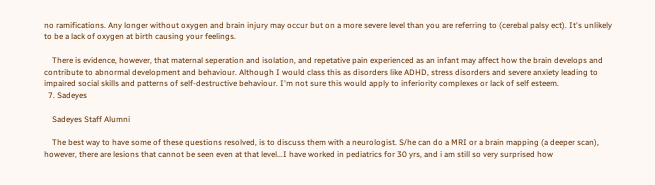no ramifications. Any longer without oxygen and brain injury may occur but on a more severe level than you are referring to (cerebal palsy ect). It's unlikely to be a lack of oxygen at birth causing your feelings.

    There is evidence, however, that maternal seperation and isolation, and repetative pain experienced as an infant may affect how the brain develops and contribute to abnormal development and behaviour. Although I would class this as disorders like ADHD, stress disorders and severe anxiety leading to impaired social skills and patterns of self-destructive behaviour. I'm not sure this would apply to inferiority complexes or lack of self esteem.
  7. Sadeyes

    Sadeyes Staff Alumni

    The best way to have some of these questions resolved, is to discuss them with a neurologist. S/he can do a MRI or a brain mapping (a deeper scan), however, there are lesions that cannot be seen even at that level...I have worked in pediatrics for 30 yrs, and i am still so very surprised how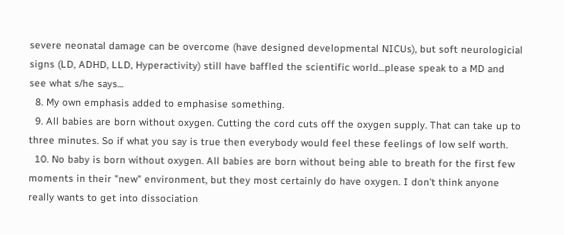severe neonatal damage can be overcome (have designed developmental NICUs), but soft neurologicial signs (LD, ADHD, LLD, Hyperactivity) still have baffled the scientific world...please speak to a MD and see what s/he says...
  8. My own emphasis added to emphasise something.
  9. All babies are born without oxygen. Cutting the cord cuts off the oxygen supply. That can take up to three minutes. So if what you say is true then everybody would feel these feelings of low self worth.
  10. No baby is born without oxygen. All babies are born without being able to breath for the first few moments in their "new" environment, but they most certainly do have oxygen. I don't think anyone really wants to get into dissociation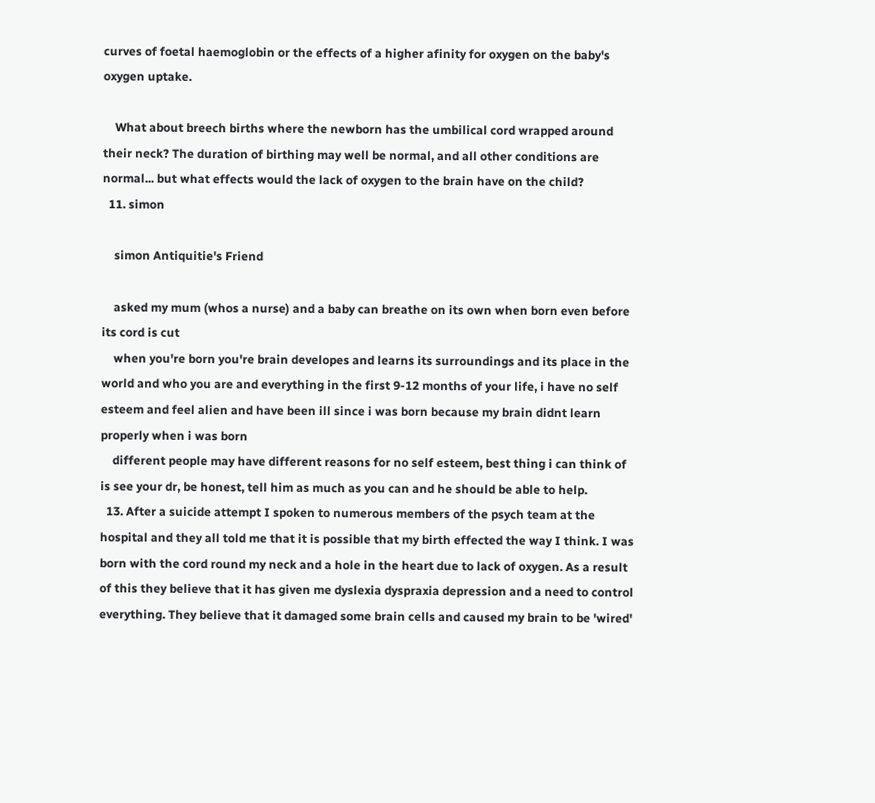curves of foetal haemoglobin or the effects of a higher afinity for oxygen on the baby's oxygen uptake.

    What about breech births where the newborn has the umbilical cord wrapped around their neck? The duration of birthing may well be normal, and all other conditions are normal... but what effects would the lack of oxygen to the brain have on the child?
  11. simon

    simon Antiquitie's Friend

    asked my mum (whos a nurse) and a baby can breathe on its own when born even before its cord is cut
    when you're born you're brain developes and learns its surroundings and its place in the world and who you are and everything in the first 9-12 months of your life, i have no self esteem and feel alien and have been ill since i was born because my brain didnt learn properly when i was born
    different people may have different reasons for no self esteem, best thing i can think of is see your dr, be honest, tell him as much as you can and he should be able to help.
  13. After a suicide attempt I spoken to numerous members of the psych team at the hospital and they all told me that it is possible that my birth effected the way I think. I was born with the cord round my neck and a hole in the heart due to lack of oxygen. As a result of this they believe that it has given me dyslexia dyspraxia depression and a need to control everything. They believe that it damaged some brain cells and caused my brain to be 'wired'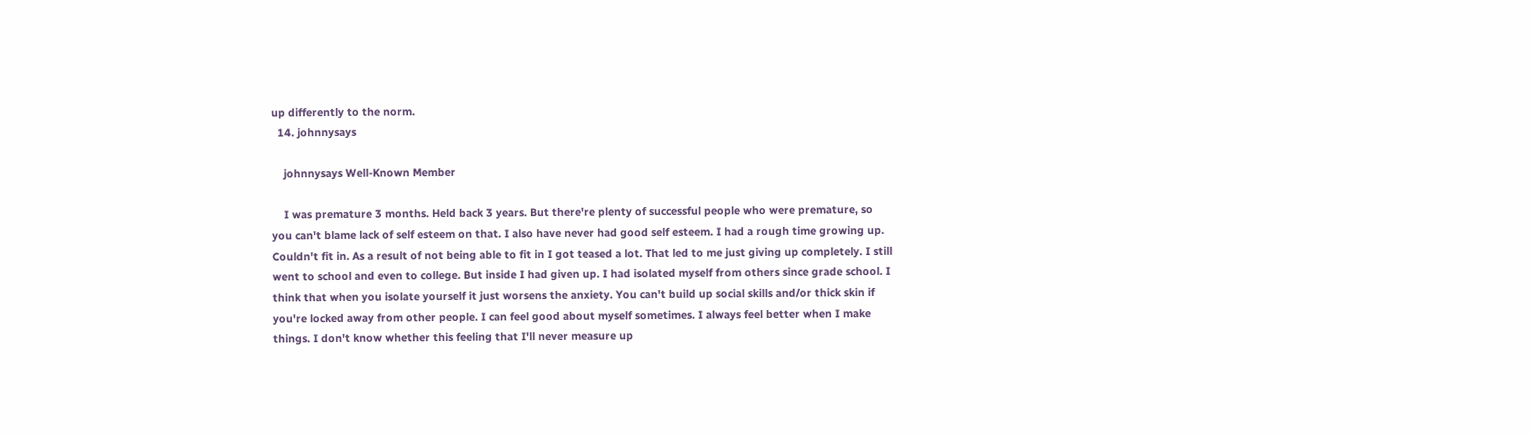up differently to the norm.
  14. johnnysays

    johnnysays Well-Known Member

    I was premature 3 months. Held back 3 years. But there're plenty of successful people who were premature, so you can't blame lack of self esteem on that. I also have never had good self esteem. I had a rough time growing up. Couldn't fit in. As a result of not being able to fit in I got teased a lot. That led to me just giving up completely. I still went to school and even to college. But inside I had given up. I had isolated myself from others since grade school. I think that when you isolate yourself it just worsens the anxiety. You can't build up social skills and/or thick skin if you're locked away from other people. I can feel good about myself sometimes. I always feel better when I make things. I don't know whether this feeling that I'll never measure up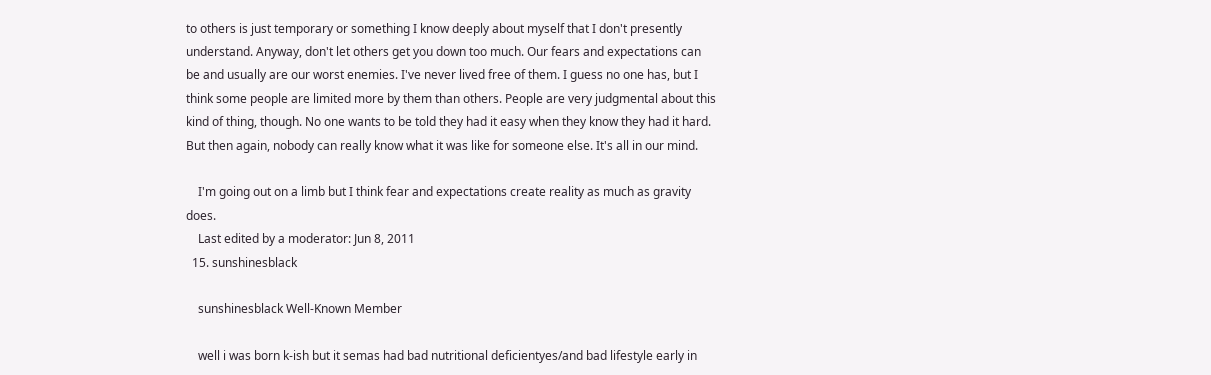to others is just temporary or something I know deeply about myself that I don't presently understand. Anyway, don't let others get you down too much. Our fears and expectations can be and usually are our worst enemies. I've never lived free of them. I guess no one has, but I think some people are limited more by them than others. People are very judgmental about this kind of thing, though. No one wants to be told they had it easy when they know they had it hard. But then again, nobody can really know what it was like for someone else. It's all in our mind.

    I'm going out on a limb but I think fear and expectations create reality as much as gravity does.
    Last edited by a moderator: Jun 8, 2011
  15. sunshinesblack

    sunshinesblack Well-Known Member

    well i was born k-ish but it semas had bad nutritional deficientyes/and bad lifestyle early in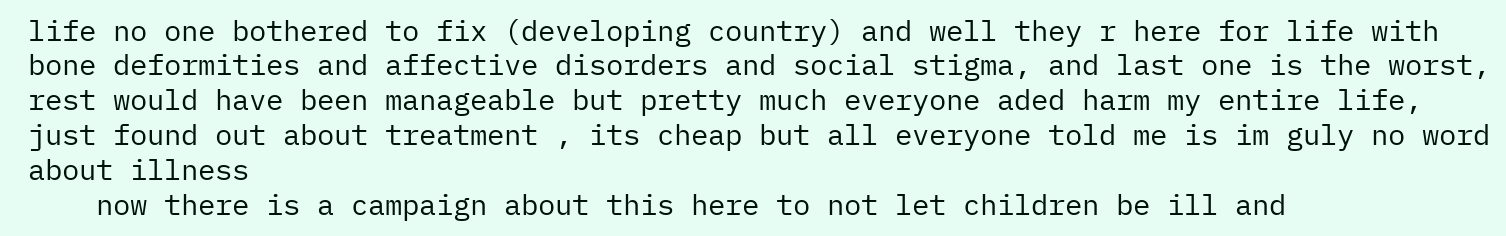life no one bothered to fix (developing country) and well they r here for life with bone deformities and affective disorders and social stigma, and last one is the worst, rest would have been manageable but pretty much everyone aded harm my entire life, just found out about treatment , its cheap but all everyone told me is im guly no word about illness
    now there is a campaign about this here to not let children be ill and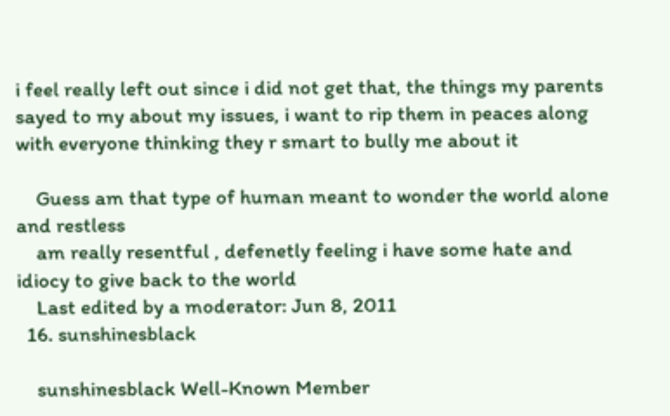i feel really left out since i did not get that, the things my parents sayed to my about my issues, i want to rip them in peaces along with everyone thinking they r smart to bully me about it

    Guess am that type of human meant to wonder the world alone and restless
    am really resentful , defenetly feeling i have some hate and idiocy to give back to the world
    Last edited by a moderator: Jun 8, 2011
  16. sunshinesblack

    sunshinesblack Well-Known Member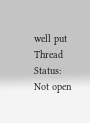well put
Thread Status:
Not open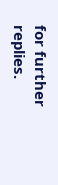for further replies.